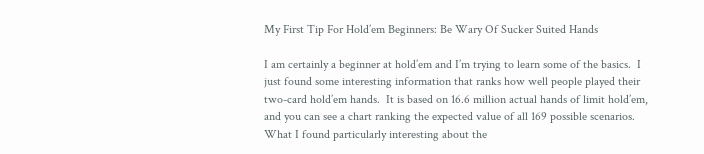My First Tip For Hold’em Beginners: Be Wary Of Sucker Suited Hands

I am certainly a beginner at hold’em and I’m trying to learn some of the basics.  I just found some interesting information that ranks how well people played their two-card hold’em hands.  It is based on 16.6 million actual hands of limit hold’em, and you can see a chart ranking the expected value of all 169 possible scenarios.  What I found particularly interesting about the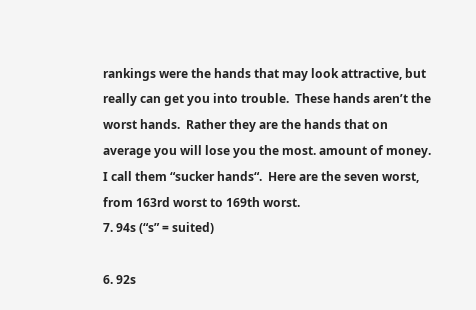rankings were the hands that may look attractive, but really can get you into trouble.  These hands aren’t the worst hands.  Rather they are the hands that on average you will lose you the most. amount of money.  I call them “sucker hands“.  Here are the seven worst, from 163rd worst to 169th worst.
7. 94s (“s” = suited)

6. 92s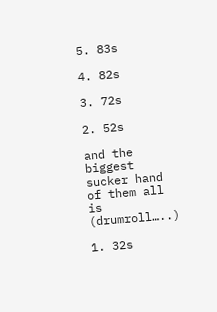5. 83s

4. 82s

3. 72s

2. 52s

and the biggest sucker hand of them all is (drumroll…..)

1. 32s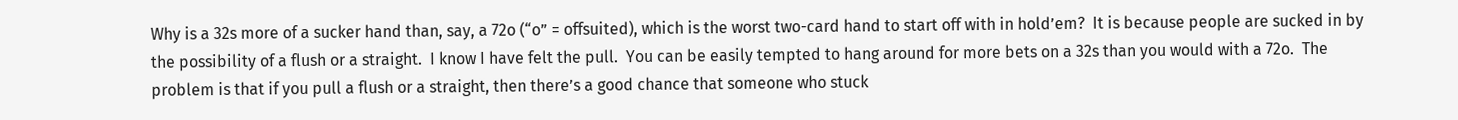Why is a 32s more of a sucker hand than, say, a 72o (“o” = offsuited), which is the worst two-card hand to start off with in hold’em?  It is because people are sucked in by the possibility of a flush or a straight.  I know I have felt the pull.  You can be easily tempted to hang around for more bets on a 32s than you would with a 72o.  The problem is that if you pull a flush or a straight, then there’s a good chance that someone who stuck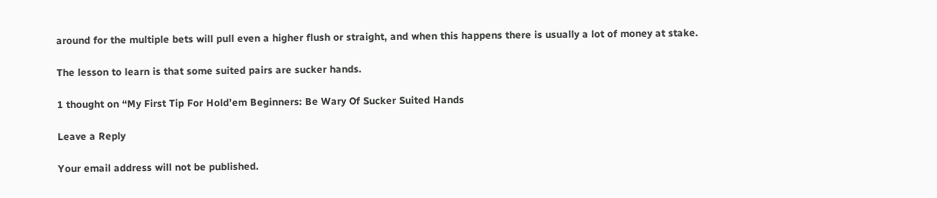around for the multiple bets will pull even a higher flush or straight, and when this happens there is usually a lot of money at stake.

The lesson to learn is that some suited pairs are sucker hands.

1 thought on “My First Tip For Hold’em Beginners: Be Wary Of Sucker Suited Hands

Leave a Reply

Your email address will not be published.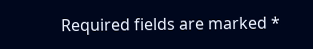Required fields are marked *